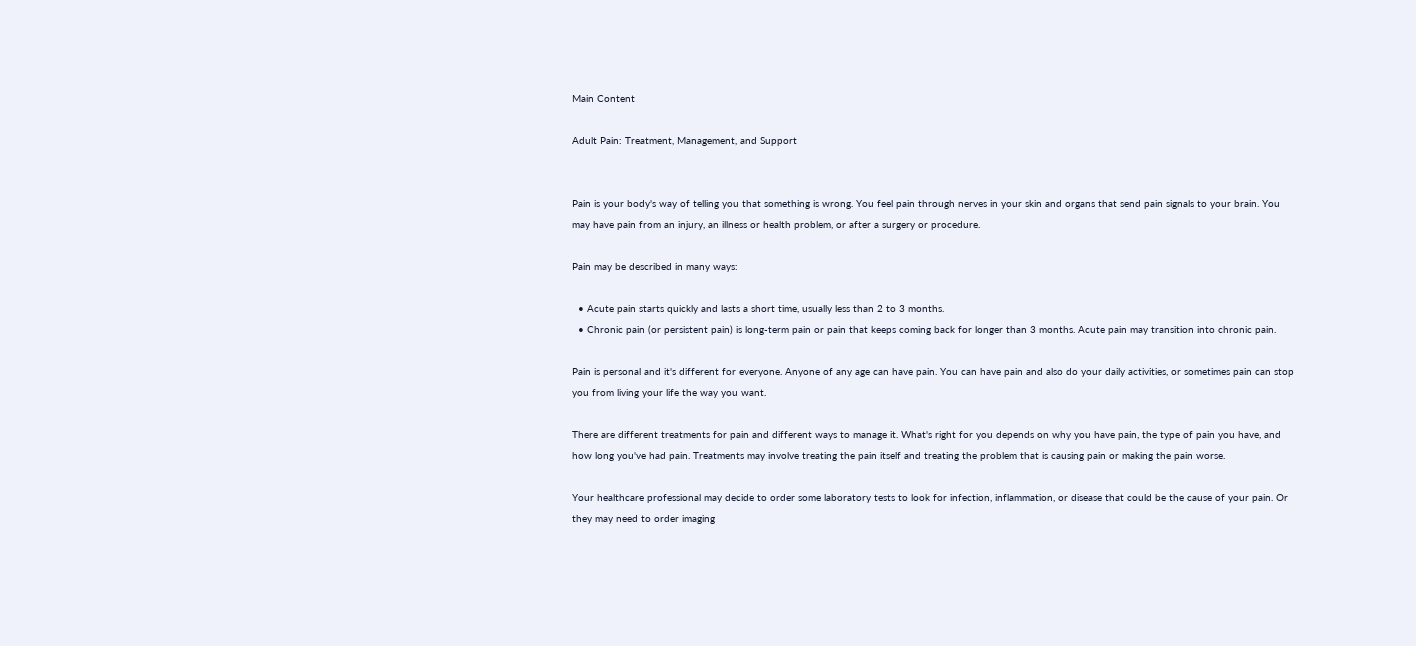Main Content

Adult Pain: Treatment, Management, and Support


Pain is your body's way of telling you that something is wrong. You feel pain through nerves in your skin and organs that send pain signals to your brain. You may have pain from an injury, an illness or health problem, or after a surgery or procedure.

Pain may be described in many ways:

  • Acute pain starts quickly and lasts a short time, usually less than 2 to 3 months.
  • Chronic pain (or persistent pain) is long-term pain or pain that keeps coming back for longer than 3 months. Acute pain may transition into chronic pain.

Pain is personal and it's different for everyone. Anyone of any age can have pain. You can have pain and also do your daily activities, or sometimes pain can stop you from living your life the way you want.

There are different treatments for pain and different ways to manage it. What's right for you depends on why you have pain, the type of pain you have, and how long you've had pain. Treatments may involve treating the pain itself and treating the problem that is causing pain or making the pain worse.

Your healthcare professional may decide to order some laboratory tests to look for infection, inflammation, or disease that could be the cause of your pain. Or they may need to order imaging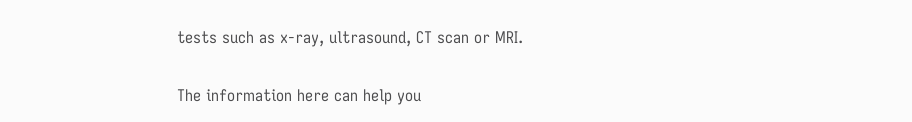tests such as x-ray, ultrasound, CT scan or MRI.

The information here can help you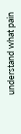understand what pain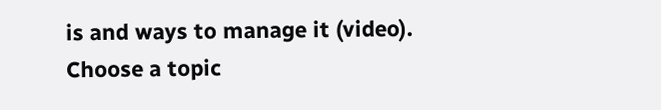is and ways to manage it (video). Choose a topic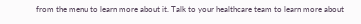from the menu to learn more about it. Talk to your healthcare team to learn more about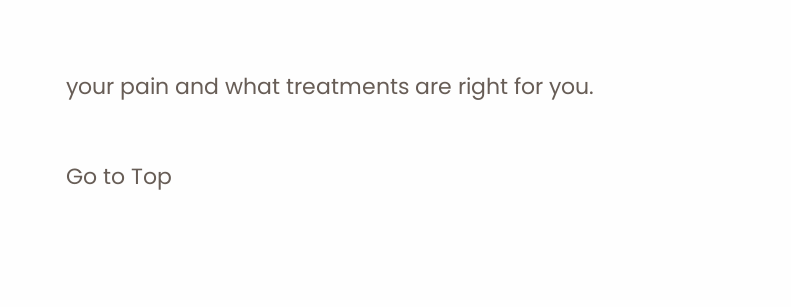your pain and what treatments are right for you.

Go to Top